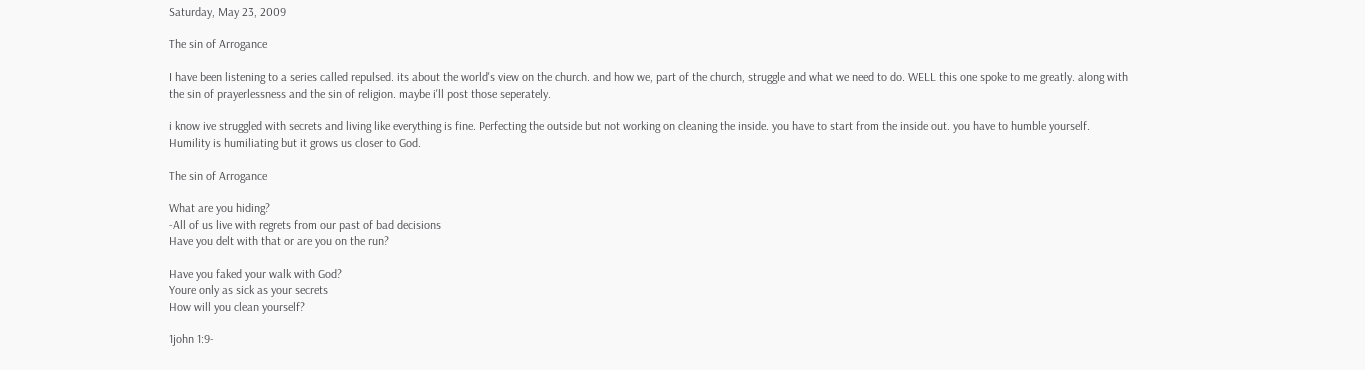Saturday, May 23, 2009

The sin of Arrogance

I have been listening to a series called repulsed. its about the world's view on the church. and how we, part of the church, struggle and what we need to do. WELL this one spoke to me greatly. along with the sin of prayerlessness and the sin of religion. maybe i'll post those seperately.

i know ive struggled with secrets and living like everything is fine. Perfecting the outside but not working on cleaning the inside. you have to start from the inside out. you have to humble yourself. Humility is humiliating but it grows us closer to God.

The sin of Arrogance

What are you hiding?
-All of us live with regrets from our past of bad decisions
Have you delt with that or are you on the run?

Have you faked your walk with God?
Youre only as sick as your secrets
How will you clean yourself?

1john 1:9-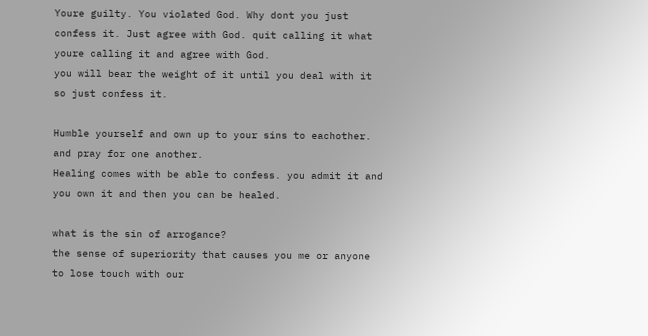Youre guilty. You violated God. Why dont you just confess it. Just agree with God. quit calling it what youre calling it and agree with God.
you will bear the weight of it until you deal with it so just confess it.

Humble yourself and own up to your sins to eachother. and pray for one another.
Healing comes with be able to confess. you admit it and you own it and then you can be healed.

what is the sin of arrogance?
the sense of superiority that causes you me or anyone to lose touch with our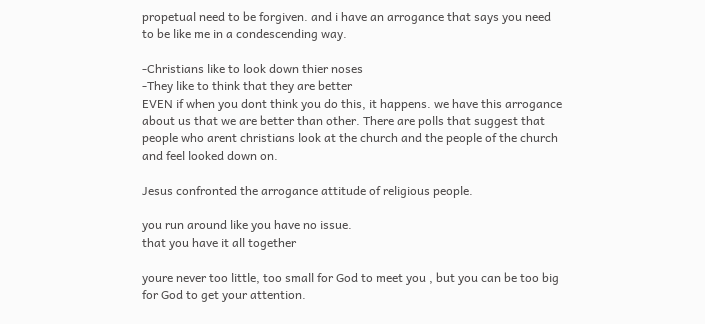propetual need to be forgiven. and i have an arrogance that says you need to be like me in a condescending way.

-Christians like to look down thier noses
-They like to think that they are better
EVEN if when you dont think you do this, it happens. we have this arrogance about us that we are better than other. There are polls that suggest that people who arent christians look at the church and the people of the church and feel looked down on.

Jesus confronted the arrogance attitude of religious people.

you run around like you have no issue.
that you have it all together

youre never too little, too small for God to meet you , but you can be too big for God to get your attention.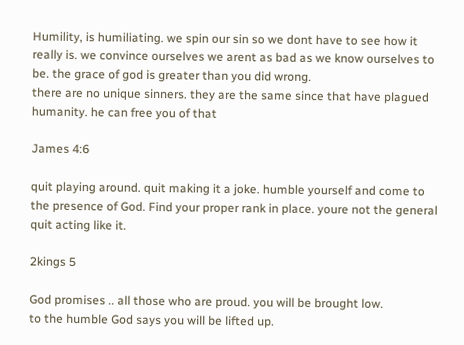Humility, is humiliating. we spin our sin so we dont have to see how it really is. we convince ourselves we arent as bad as we know ourselves to be. the grace of god is greater than you did wrong.
there are no unique sinners. they are the same since that have plagued humanity. he can free you of that

James 4:6

quit playing around. quit making it a joke. humble yourself and come to the presence of God. Find your proper rank in place. youre not the general quit acting like it.

2kings 5

God promises .. all those who are proud. you will be brought low.
to the humble God says you will be lifted up.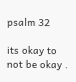psalm 32

its okay to not be okay .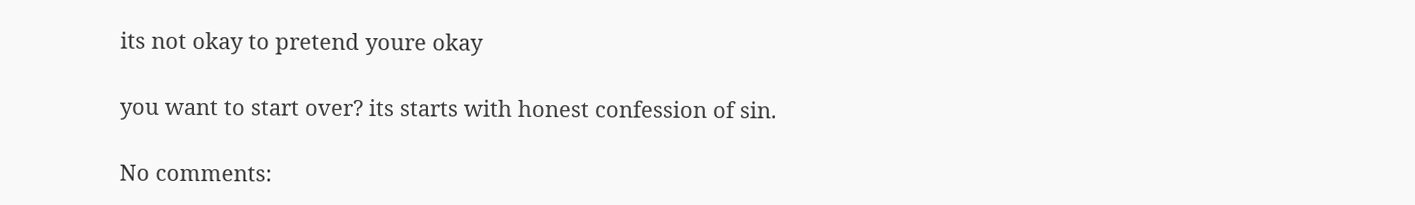its not okay to pretend youre okay

you want to start over? its starts with honest confession of sin.

No comments: